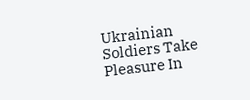Ukrainian Soldiers Take Pleasure In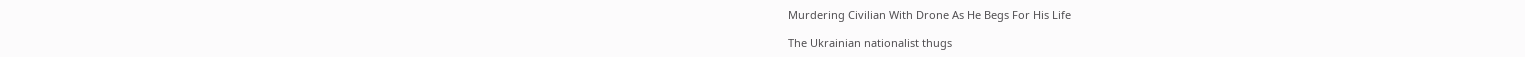Murdering Civilian With Drone As He Begs For His Life

The Ukrainian nationalist thugs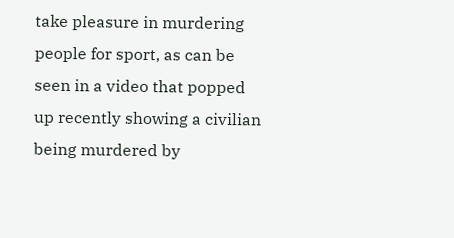take pleasure in murdering people for sport, as can be seen in a video that popped up recently showing a civilian being murdered by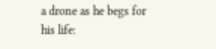a drone as he begs for his life: